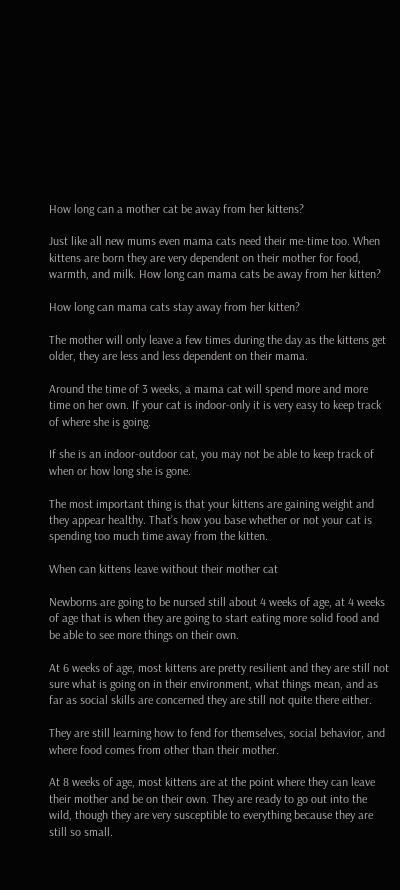How long can a mother cat be away from her kittens?

Just like all new mums even mama cats need their me-time too. When kittens are born they are very dependent on their mother for food, warmth, and milk. How long can mama cats be away from her kitten?

How long can mama cats stay away from her kitten?

The mother will only leave a few times during the day as the kittens get older, they are less and less dependent on their mama.

Around the time of 3 weeks, a mama cat will spend more and more time on her own. If your cat is indoor-only it is very easy to keep track of where she is going.

If she is an indoor-outdoor cat, you may not be able to keep track of when or how long she is gone.

The most important thing is that your kittens are gaining weight and they appear healthy. That’s how you base whether or not your cat is spending too much time away from the kitten.

When can kittens leave without their mother cat

Newborns are going to be nursed still about 4 weeks of age, at 4 weeks of age that is when they are going to start eating more solid food and be able to see more things on their own.

At 6 weeks of age, most kittens are pretty resilient and they are still not sure what is going on in their environment, what things mean, and as far as social skills are concerned they are still not quite there either.

They are still learning how to fend for themselves, social behavior, and where food comes from other than their mother.

At 8 weeks of age, most kittens are at the point where they can leave their mother and be on their own. They are ready to go out into the wild, though they are very susceptible to everything because they are still so small.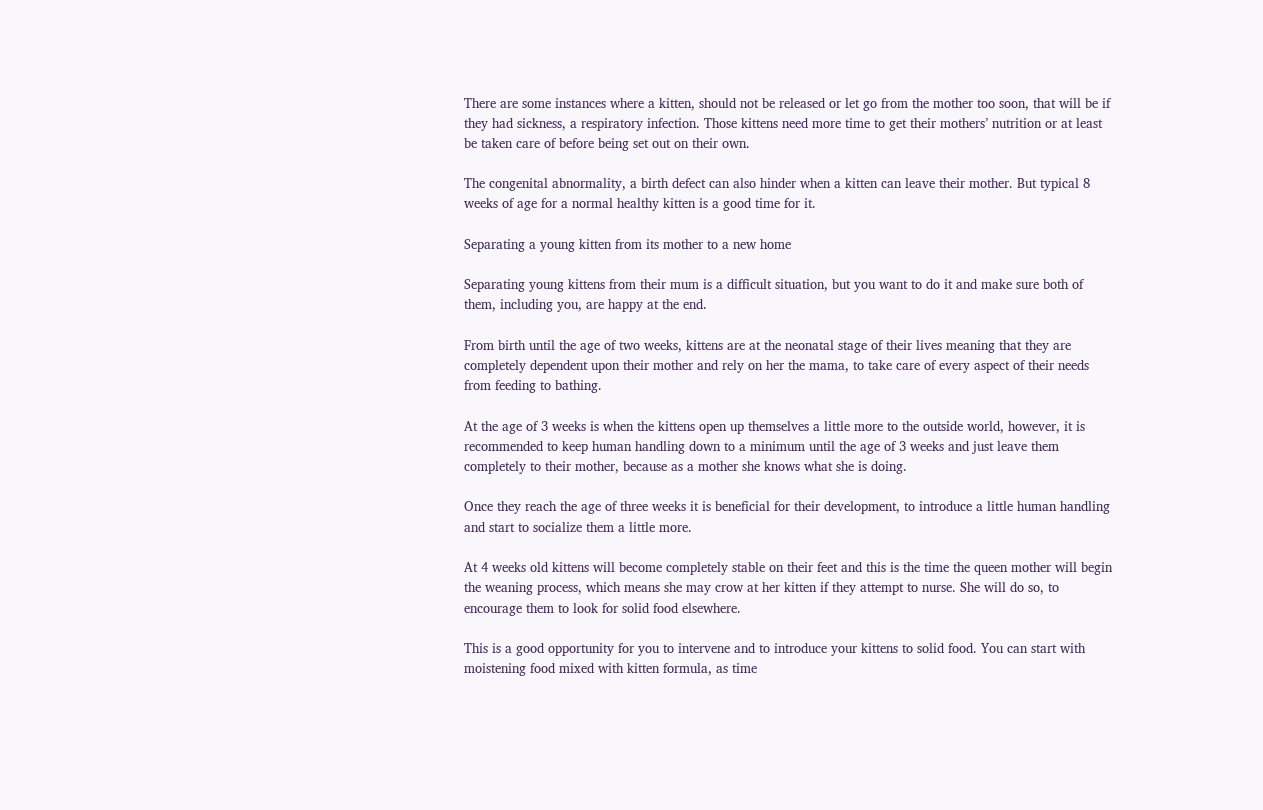There are some instances where a kitten, should not be released or let go from the mother too soon, that will be if they had sickness, a respiratory infection. Those kittens need more time to get their mothers’ nutrition or at least be taken care of before being set out on their own.

The congenital abnormality, a birth defect can also hinder when a kitten can leave their mother. But typical 8 weeks of age for a normal healthy kitten is a good time for it.

Separating a young kitten from its mother to a new home

Separating young kittens from their mum is a difficult situation, but you want to do it and make sure both of them, including you, are happy at the end.

From birth until the age of two weeks, kittens are at the neonatal stage of their lives meaning that they are completely dependent upon their mother and rely on her the mama, to take care of every aspect of their needs from feeding to bathing.

At the age of 3 weeks is when the kittens open up themselves a little more to the outside world, however, it is recommended to keep human handling down to a minimum until the age of 3 weeks and just leave them completely to their mother, because as a mother she knows what she is doing.

Once they reach the age of three weeks it is beneficial for their development, to introduce a little human handling and start to socialize them a little more.

At 4 weeks old kittens will become completely stable on their feet and this is the time the queen mother will begin the weaning process, which means she may crow at her kitten if they attempt to nurse. She will do so, to encourage them to look for solid food elsewhere.

This is a good opportunity for you to intervene and to introduce your kittens to solid food. You can start with moistening food mixed with kitten formula, as time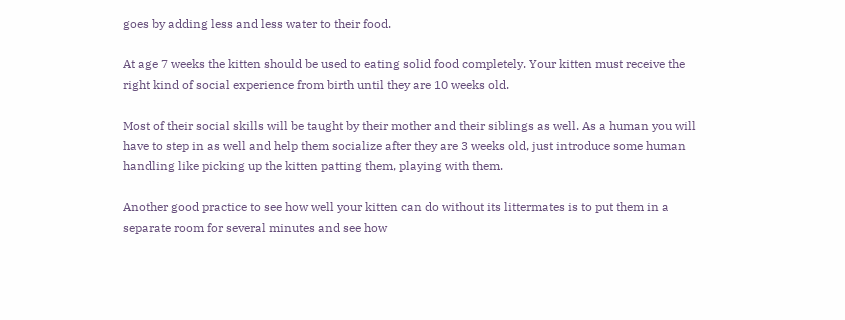goes by adding less and less water to their food.

At age 7 weeks the kitten should be used to eating solid food completely. Your kitten must receive the right kind of social experience from birth until they are 10 weeks old.

Most of their social skills will be taught by their mother and their siblings as well. As a human you will have to step in as well and help them socialize after they are 3 weeks old, just introduce some human handling like picking up the kitten patting them, playing with them.

Another good practice to see how well your kitten can do without its littermates is to put them in a separate room for several minutes and see how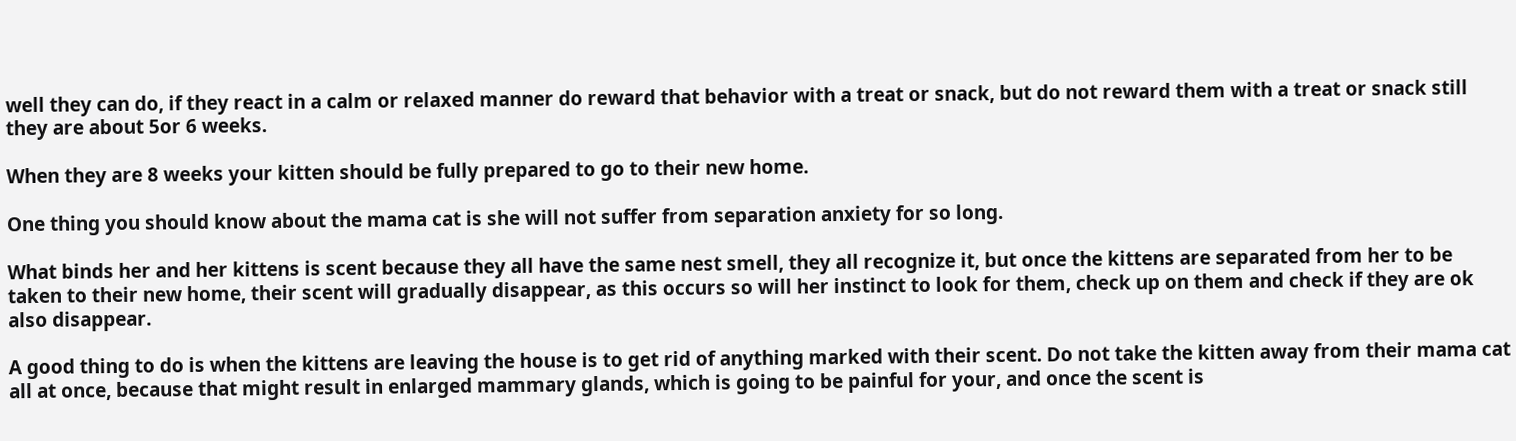well they can do, if they react in a calm or relaxed manner do reward that behavior with a treat or snack, but do not reward them with a treat or snack still they are about 5or 6 weeks.

When they are 8 weeks your kitten should be fully prepared to go to their new home.

One thing you should know about the mama cat is she will not suffer from separation anxiety for so long.

What binds her and her kittens is scent because they all have the same nest smell, they all recognize it, but once the kittens are separated from her to be taken to their new home, their scent will gradually disappear, as this occurs so will her instinct to look for them, check up on them and check if they are ok also disappear.

A good thing to do is when the kittens are leaving the house is to get rid of anything marked with their scent. Do not take the kitten away from their mama cat all at once, because that might result in enlarged mammary glands, which is going to be painful for your, and once the scent is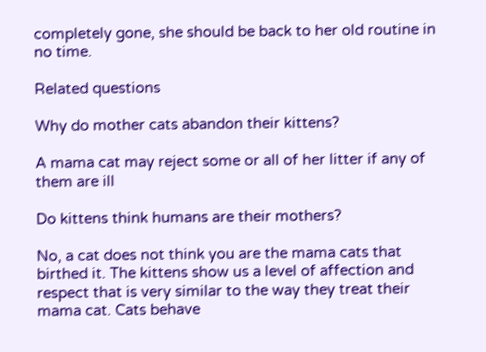completely gone, she should be back to her old routine in no time.

Related questions

Why do mother cats abandon their kittens?

A mama cat may reject some or all of her litter if any of them are ill

Do kittens think humans are their mothers?

No, a cat does not think you are the mama cats that birthed it. The kittens show us a level of affection and respect that is very similar to the way they treat their mama cat. Cats behave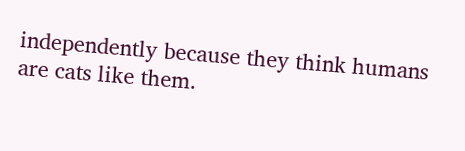independently because they think humans are cats like them.